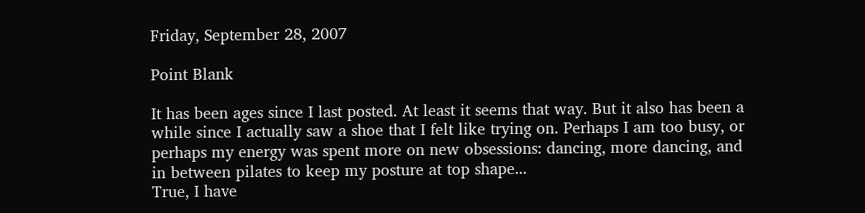Friday, September 28, 2007

Point Blank

It has been ages since I last posted. At least it seems that way. But it also has been a while since I actually saw a shoe that I felt like trying on. Perhaps I am too busy, or perhaps my energy was spent more on new obsessions: dancing, more dancing, and in between pilates to keep my posture at top shape...
True, I have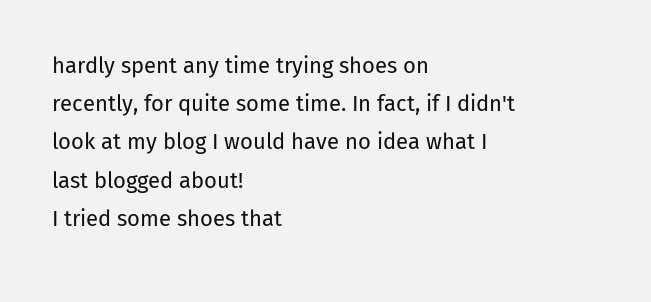hardly spent any time trying shoes on recently, for quite some time. In fact, if I didn't look at my blog I would have no idea what I last blogged about!
I tried some shoes that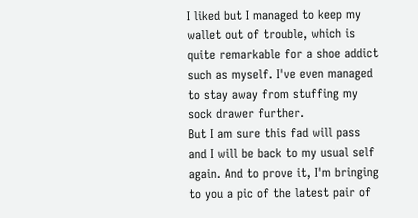I liked but I managed to keep my wallet out of trouble, which is quite remarkable for a shoe addict such as myself. I've even managed to stay away from stuffing my sock drawer further.
But I am sure this fad will pass and I will be back to my usual self again. And to prove it, I'm bringing to you a pic of the latest pair of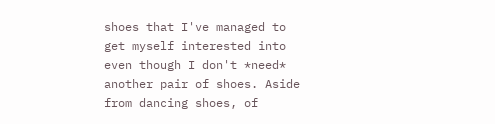shoes that I've managed to get myself interested into even though I don't *need* another pair of shoes. Aside from dancing shoes, of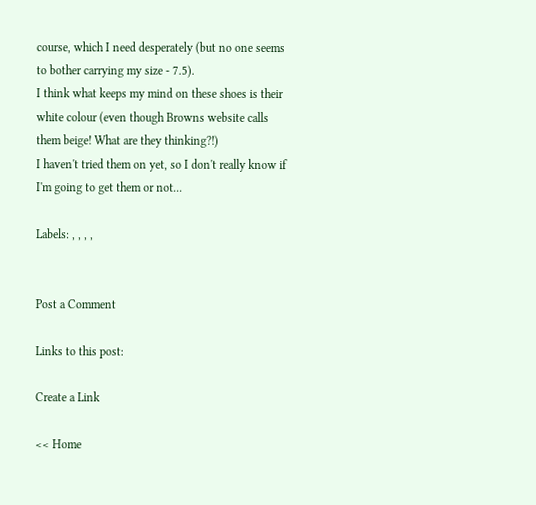course, which I need desperately (but no one seems to bother carrying my size - 7.5).
I think what keeps my mind on these shoes is their white colour (even though Browns website calls them beige! What are they thinking?!)
I haven't tried them on yet, so I don't really know if I'm going to get them or not...

Labels: , , , ,


Post a Comment

Links to this post:

Create a Link

<< Home